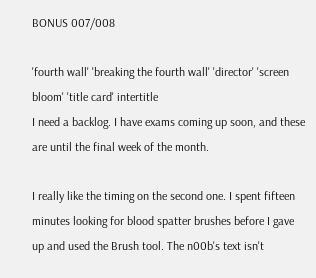BONUS 007/008

'fourth wall' 'breaking the fourth wall' 'director' 'screen bloom' 'title card' intertitle
I need a backlog. I have exams coming up soon, and these are until the final week of the month.

I really like the timing on the second one. I spent fifteen minutes looking for blood spatter brushes before I gave up and used the Brush tool. The n00b's text isn't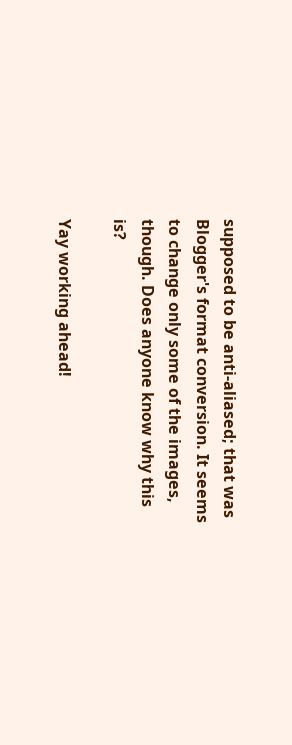supposed to be anti-aliased; that was Blogger's format conversion. It seems to change only some of the images, though. Does anyone know why this is?

Yay working ahead!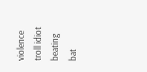violence troll idiot beating bat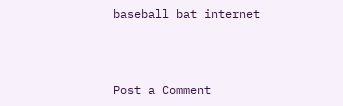baseball bat internet



Post a Comment